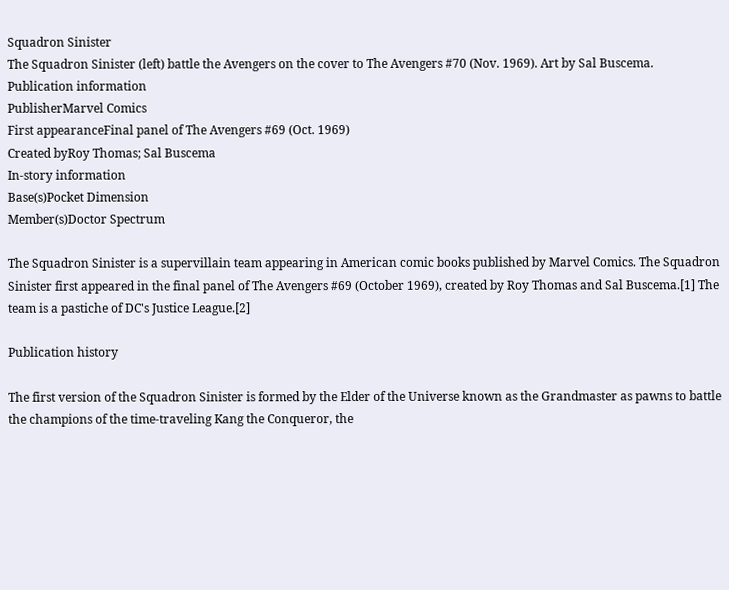Squadron Sinister
The Squadron Sinister (left) battle the Avengers on the cover to The Avengers #70 (Nov. 1969). Art by Sal Buscema.
Publication information
PublisherMarvel Comics
First appearanceFinal panel of The Avengers #69 (Oct. 1969)
Created byRoy Thomas; Sal Buscema
In-story information
Base(s)Pocket Dimension
Member(s)Doctor Spectrum

The Squadron Sinister is a supervillain team appearing in American comic books published by Marvel Comics. The Squadron Sinister first appeared in the final panel of The Avengers #69 (October 1969), created by Roy Thomas and Sal Buscema.[1] The team is a pastiche of DC's Justice League.[2]

Publication history

The first version of the Squadron Sinister is formed by the Elder of the Universe known as the Grandmaster as pawns to battle the champions of the time-traveling Kang the Conqueror, the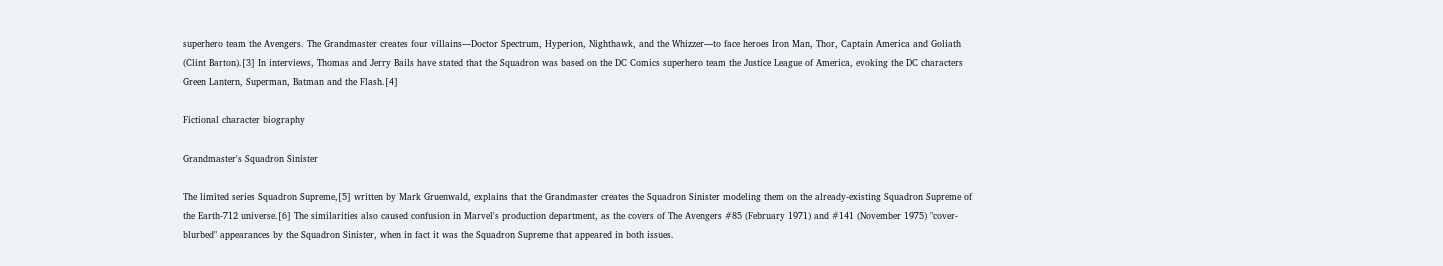superhero team the Avengers. The Grandmaster creates four villains—Doctor Spectrum, Hyperion, Nighthawk, and the Whizzer—to face heroes Iron Man, Thor, Captain America and Goliath (Clint Barton).[3] In interviews, Thomas and Jerry Bails have stated that the Squadron was based on the DC Comics superhero team the Justice League of America, evoking the DC characters Green Lantern, Superman, Batman and the Flash.[4]

Fictional character biography

Grandmaster's Squadron Sinister

The limited series Squadron Supreme,[5] written by Mark Gruenwald, explains that the Grandmaster creates the Squadron Sinister modeling them on the already-existing Squadron Supreme of the Earth-712 universe.[6] The similarities also caused confusion in Marvel's production department, as the covers of The Avengers #85 (February 1971) and #141 (November 1975) "cover-blurbed" appearances by the Squadron Sinister, when in fact it was the Squadron Supreme that appeared in both issues.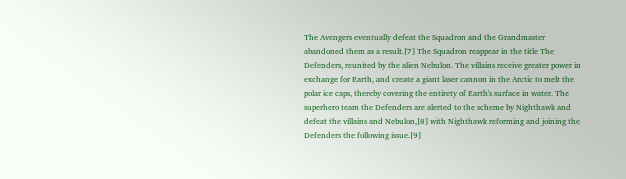The Avengers eventually defeat the Squadron and the Grandmaster abandoned them as a result.[7] The Squadron reappear in the title The Defenders, reunited by the alien Nebulon. The villains receive greater power in exchange for Earth, and create a giant laser cannon in the Arctic to melt the polar ice caps, thereby covering the entirety of Earth's surface in water. The superhero team the Defenders are alerted to the scheme by Nighthawk and defeat the villains and Nebulon,[8] with Nighthawk reforming and joining the Defenders the following issue.[9]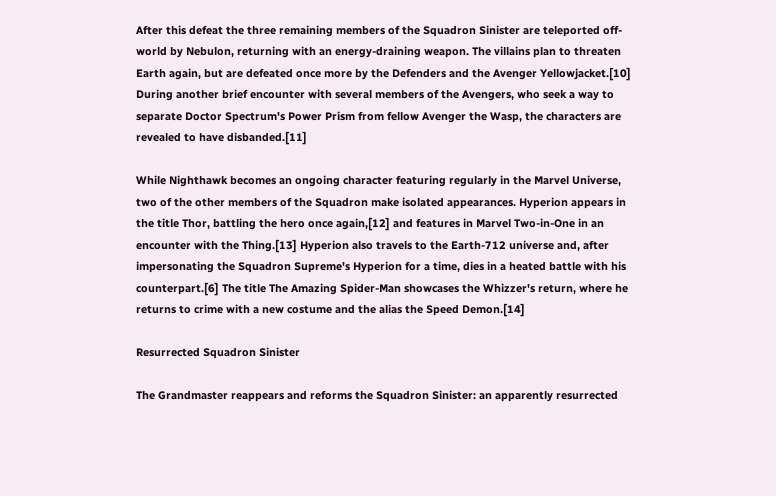After this defeat the three remaining members of the Squadron Sinister are teleported off-world by Nebulon, returning with an energy-draining weapon. The villains plan to threaten Earth again, but are defeated once more by the Defenders and the Avenger Yellowjacket.[10] During another brief encounter with several members of the Avengers, who seek a way to separate Doctor Spectrum's Power Prism from fellow Avenger the Wasp, the characters are revealed to have disbanded.[11]

While Nighthawk becomes an ongoing character featuring regularly in the Marvel Universe, two of the other members of the Squadron make isolated appearances. Hyperion appears in the title Thor, battling the hero once again,[12] and features in Marvel Two-in-One in an encounter with the Thing.[13] Hyperion also travels to the Earth-712 universe and, after impersonating the Squadron Supreme's Hyperion for a time, dies in a heated battle with his counterpart.[6] The title The Amazing Spider-Man showcases the Whizzer's return, where he returns to crime with a new costume and the alias the Speed Demon.[14]

Resurrected Squadron Sinister

The Grandmaster reappears and reforms the Squadron Sinister: an apparently resurrected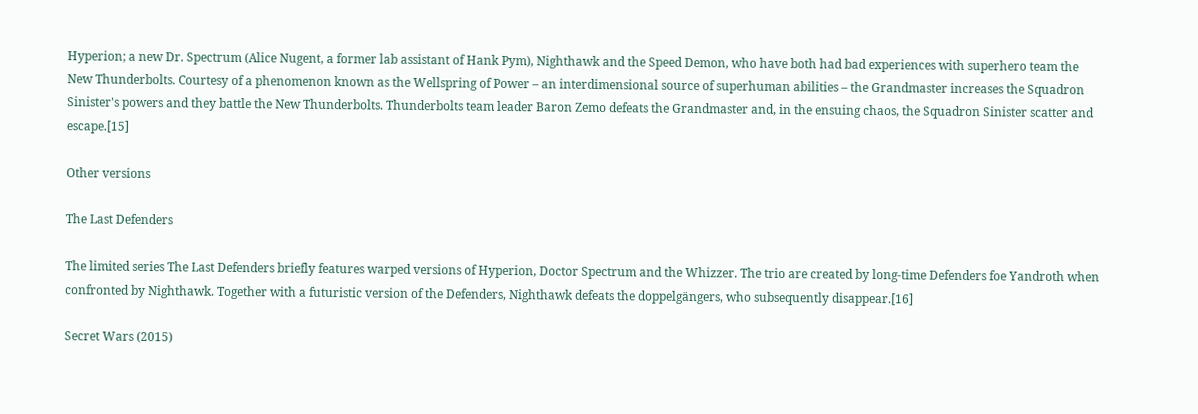Hyperion; a new Dr. Spectrum (Alice Nugent, a former lab assistant of Hank Pym), Nighthawk and the Speed Demon, who have both had bad experiences with superhero team the New Thunderbolts. Courtesy of a phenomenon known as the Wellspring of Power – an interdimensional source of superhuman abilities – the Grandmaster increases the Squadron Sinister's powers and they battle the New Thunderbolts. Thunderbolts team leader Baron Zemo defeats the Grandmaster and, in the ensuing chaos, the Squadron Sinister scatter and escape.[15]

Other versions

The Last Defenders

The limited series The Last Defenders briefly features warped versions of Hyperion, Doctor Spectrum and the Whizzer. The trio are created by long-time Defenders foe Yandroth when confronted by Nighthawk. Together with a futuristic version of the Defenders, Nighthawk defeats the doppelgängers, who subsequently disappear.[16]

Secret Wars (2015)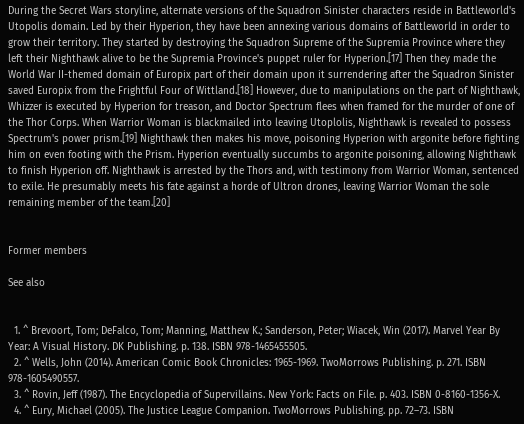During the Secret Wars storyline, alternate versions of the Squadron Sinister characters reside in Battleworld's Utopolis domain. Led by their Hyperion, they have been annexing various domains of Battleworld in order to grow their territory. They started by destroying the Squadron Supreme of the Supremia Province where they left their Nighthawk alive to be the Supremia Province's puppet ruler for Hyperion.[17] Then they made the World War II-themed domain of Europix part of their domain upon it surrendering after the Squadron Sinister saved Europix from the Frightful Four of Wittland.[18] However, due to manipulations on the part of Nighthawk, Whizzer is executed by Hyperion for treason, and Doctor Spectrum flees when framed for the murder of one of the Thor Corps. When Warrior Woman is blackmailed into leaving Utoplolis, Nighthawk is revealed to possess Spectrum's power prism.[19] Nighthawk then makes his move, poisoning Hyperion with argonite before fighting him on even footing with the Prism. Hyperion eventually succumbs to argonite poisoning, allowing Nighthawk to finish Hyperion off. Nighthawk is arrested by the Thors and, with testimony from Warrior Woman, sentenced to exile. He presumably meets his fate against a horde of Ultron drones, leaving Warrior Woman the sole remaining member of the team.[20]


Former members

See also


  1. ^ Brevoort, Tom; DeFalco, Tom; Manning, Matthew K.; Sanderson, Peter; Wiacek, Win (2017). Marvel Year By Year: A Visual History. DK Publishing. p. 138. ISBN 978-1465455505.
  2. ^ Wells, John (2014). American Comic Book Chronicles: 1965-1969. TwoMorrows Publishing. p. 271. ISBN 978-1605490557.
  3. ^ Rovin, Jeff (1987). The Encyclopedia of Supervillains. New York: Facts on File. p. 403. ISBN 0-8160-1356-X.
  4. ^ Eury, Michael (2005). The Justice League Companion. TwoMorrows Publishing. pp. 72–73. ISBN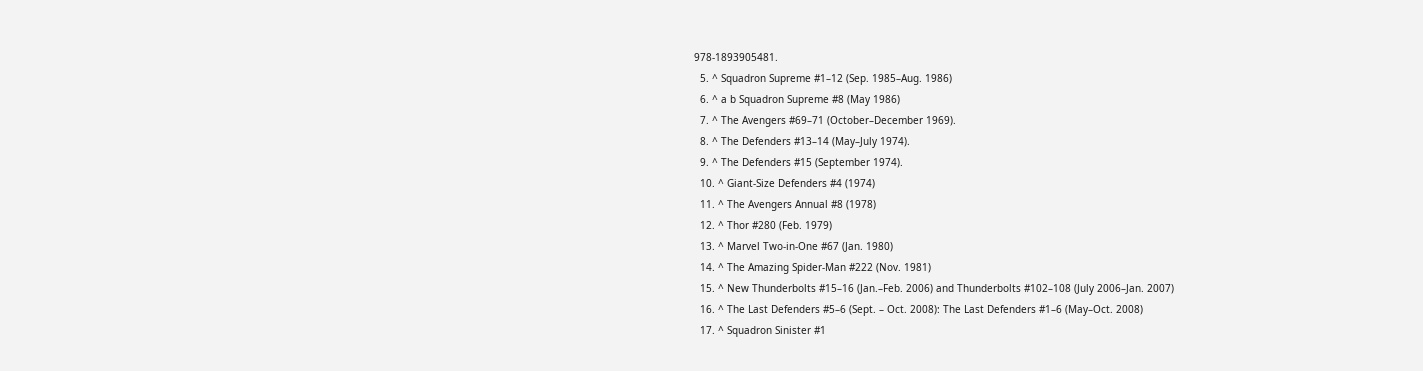978-1893905481.
  5. ^ Squadron Supreme #1–12 (Sep. 1985–Aug. 1986)
  6. ^ a b Squadron Supreme #8 (May 1986)
  7. ^ The Avengers #69–71 (October–December 1969).
  8. ^ The Defenders #13–14 (May–July 1974).
  9. ^ The Defenders #15 (September 1974).
  10. ^ Giant-Size Defenders #4 (1974)
  11. ^ The Avengers Annual #8 (1978)
  12. ^ Thor #280 (Feb. 1979)
  13. ^ Marvel Two-in-One #67 (Jan. 1980)
  14. ^ The Amazing Spider-Man #222 (Nov. 1981)
  15. ^ New Thunderbolts #15–16 (Jan.–Feb. 2006) and Thunderbolts #102–108 (July 2006–Jan. 2007)
  16. ^ The Last Defenders #5–6 (Sept. – Oct. 2008): The Last Defenders #1–6 (May–Oct. 2008)
  17. ^ Squadron Sinister #1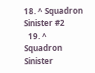18. ^ Squadron Sinister #2
  19. ^ Squadron Sinister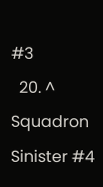#3
  20. ^ Squadron Sinister #4